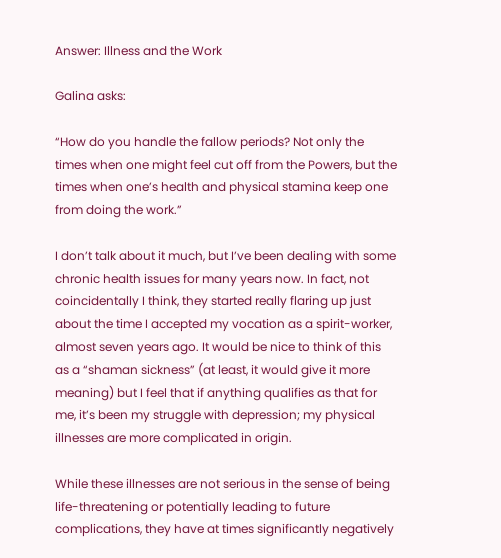Answer: Illness and the Work

Galina asks:

“How do you handle the fallow periods? Not only the times when one might feel cut off from the Powers, but the times when one’s health and physical stamina keep one from doing the work.”

I don’t talk about it much, but I’ve been dealing with some chronic health issues for many years now. In fact, not coincidentally I think, they started really flaring up just about the time I accepted my vocation as a spirit-worker, almost seven years ago. It would be nice to think of this as a “shaman sickness” (at least, it would give it more meaning) but I feel that if anything qualifies as that for me, it’s been my struggle with depression; my physical illnesses are more complicated in origin.

While these illnesses are not serious in the sense of being life-threatening or potentially leading to future complications, they have at times significantly negatively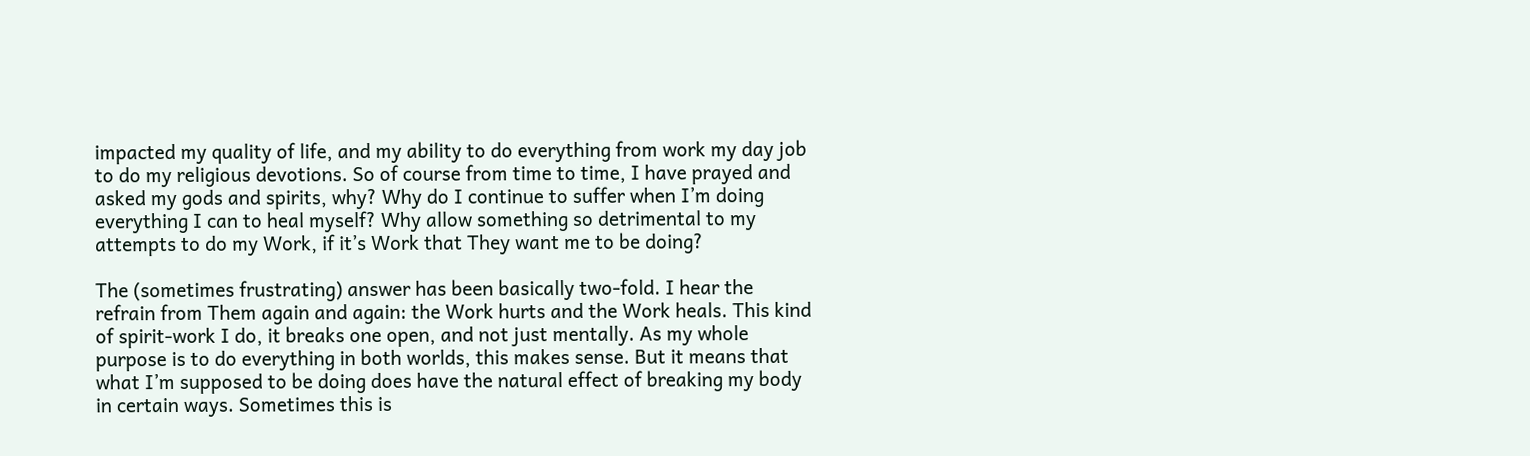impacted my quality of life, and my ability to do everything from work my day job to do my religious devotions. So of course from time to time, I have prayed and asked my gods and spirits, why? Why do I continue to suffer when I’m doing everything I can to heal myself? Why allow something so detrimental to my attempts to do my Work, if it’s Work that They want me to be doing?

The (sometimes frustrating) answer has been basically two-fold. I hear the refrain from Them again and again: the Work hurts and the Work heals. This kind of spirit-work I do, it breaks one open, and not just mentally. As my whole purpose is to do everything in both worlds, this makes sense. But it means that what I’m supposed to be doing does have the natural effect of breaking my body in certain ways. Sometimes this is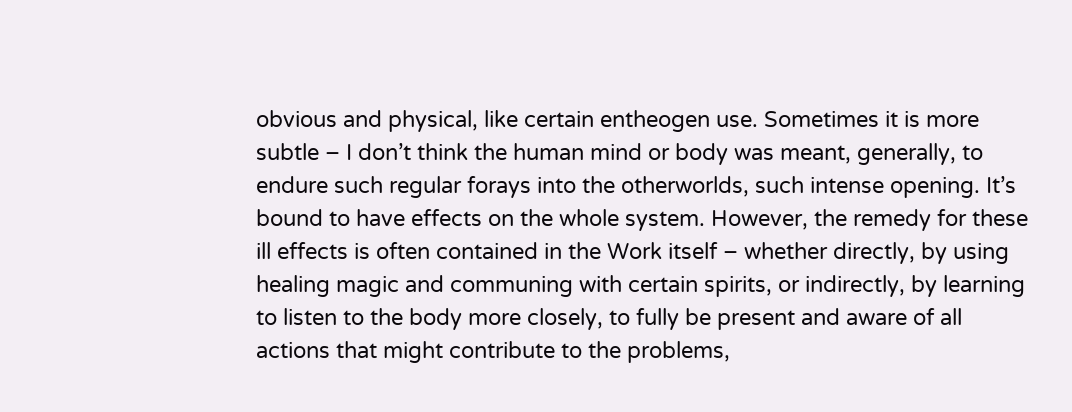obvious and physical, like certain entheogen use. Sometimes it is more subtle – I don’t think the human mind or body was meant, generally, to endure such regular forays into the otherworlds, such intense opening. It’s bound to have effects on the whole system. However, the remedy for these ill effects is often contained in the Work itself – whether directly, by using healing magic and communing with certain spirits, or indirectly, by learning to listen to the body more closely, to fully be present and aware of all actions that might contribute to the problems,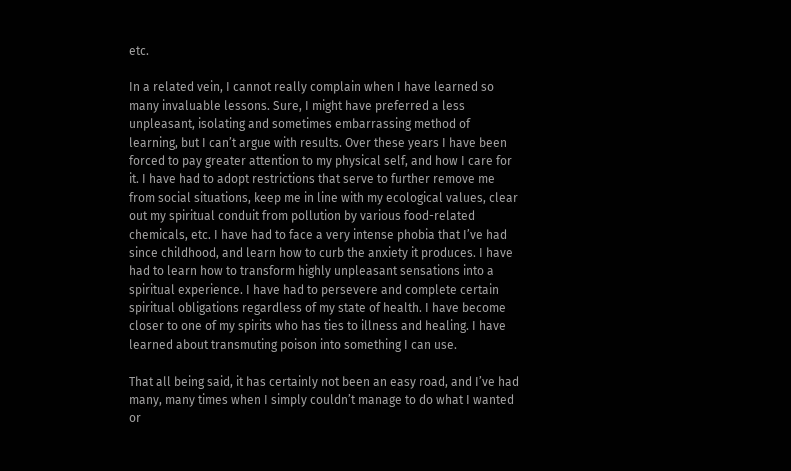etc.

In a related vein, I cannot really complain when I have learned so many invaluable lessons. Sure, I might have preferred a less unpleasant, isolating and sometimes embarrassing method of learning, but I can’t argue with results. Over these years I have been forced to pay greater attention to my physical self, and how I care for it. I have had to adopt restrictions that serve to further remove me from social situations, keep me in line with my ecological values, clear out my spiritual conduit from pollution by various food-related chemicals, etc. I have had to face a very intense phobia that I’ve had since childhood, and learn how to curb the anxiety it produces. I have had to learn how to transform highly unpleasant sensations into a spiritual experience. I have had to persevere and complete certain spiritual obligations regardless of my state of health. I have become closer to one of my spirits who has ties to illness and healing. I have learned about transmuting poison into something I can use.

That all being said, it has certainly not been an easy road, and I’ve had many, many times when I simply couldn’t manage to do what I wanted or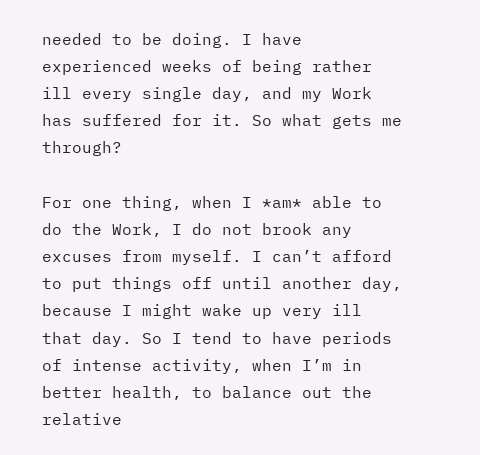needed to be doing. I have experienced weeks of being rather ill every single day, and my Work has suffered for it. So what gets me through?

For one thing, when I *am* able to do the Work, I do not brook any excuses from myself. I can’t afford to put things off until another day, because I might wake up very ill that day. So I tend to have periods of intense activity, when I’m in better health, to balance out the relative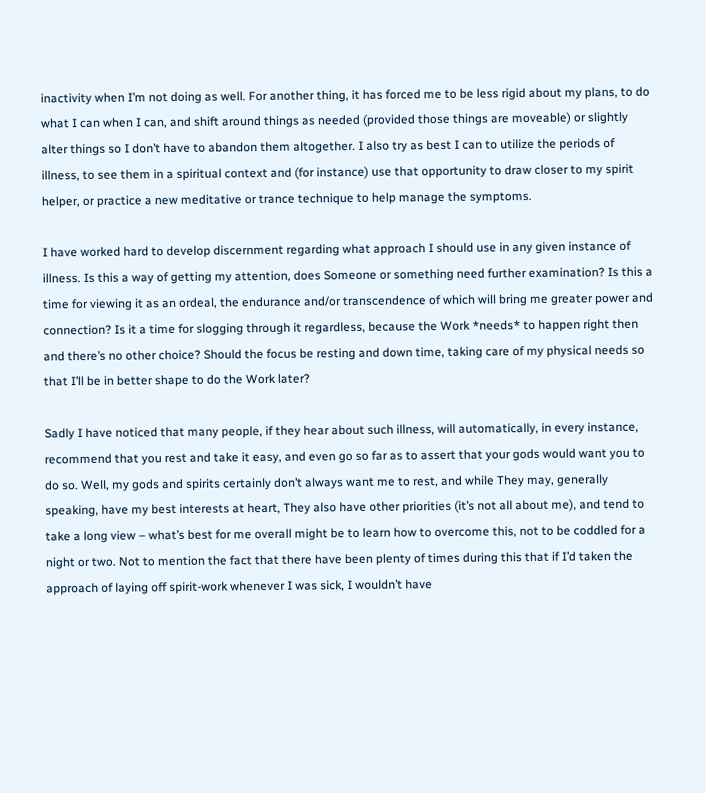inactivity when I’m not doing as well. For another thing, it has forced me to be less rigid about my plans, to do what I can when I can, and shift around things as needed (provided those things are moveable) or slightly alter things so I don’t have to abandon them altogether. I also try as best I can to utilize the periods of illness, to see them in a spiritual context and (for instance) use that opportunity to draw closer to my spirit helper, or practice a new meditative or trance technique to help manage the symptoms.

I have worked hard to develop discernment regarding what approach I should use in any given instance of illness. Is this a way of getting my attention, does Someone or something need further examination? Is this a time for viewing it as an ordeal, the endurance and/or transcendence of which will bring me greater power and connection? Is it a time for slogging through it regardless, because the Work *needs* to happen right then and there’s no other choice? Should the focus be resting and down time, taking care of my physical needs so that I’ll be in better shape to do the Work later?

Sadly I have noticed that many people, if they hear about such illness, will automatically, in every instance, recommend that you rest and take it easy, and even go so far as to assert that your gods would want you to do so. Well, my gods and spirits certainly don’t always want me to rest, and while They may, generally speaking, have my best interests at heart, They also have other priorities (it’s not all about me), and tend to take a long view – what’s best for me overall might be to learn how to overcome this, not to be coddled for a night or two. Not to mention the fact that there have been plenty of times during this that if I’d taken the approach of laying off spirit-work whenever I was sick, I wouldn’t have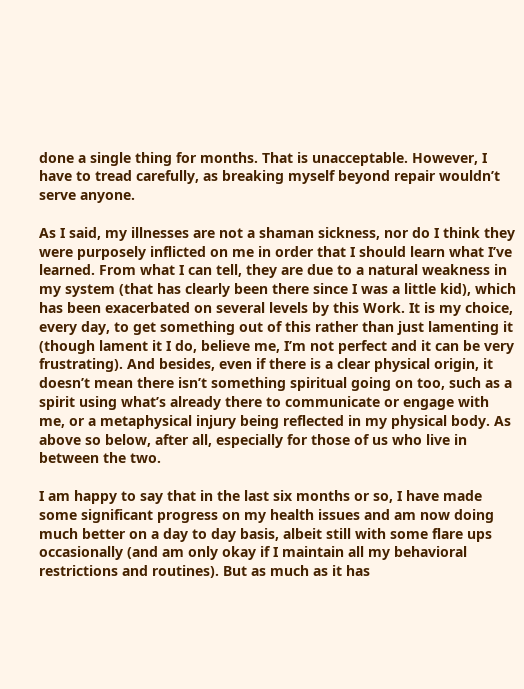done a single thing for months. That is unacceptable. However, I have to tread carefully, as breaking myself beyond repair wouldn’t serve anyone.

As I said, my illnesses are not a shaman sickness, nor do I think they were purposely inflicted on me in order that I should learn what I’ve learned. From what I can tell, they are due to a natural weakness in my system (that has clearly been there since I was a little kid), which has been exacerbated on several levels by this Work. It is my choice, every day, to get something out of this rather than just lamenting it (though lament it I do, believe me, I’m not perfect and it can be very frustrating). And besides, even if there is a clear physical origin, it doesn’t mean there isn’t something spiritual going on too, such as a spirit using what’s already there to communicate or engage with me, or a metaphysical injury being reflected in my physical body. As above so below, after all, especially for those of us who live in between the two.

I am happy to say that in the last six months or so, I have made some significant progress on my health issues and am now doing much better on a day to day basis, albeit still with some flare ups occasionally (and am only okay if I maintain all my behavioral restrictions and routines). But as much as it has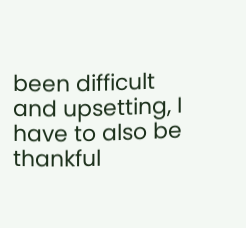been difficult and upsetting, I have to also be thankful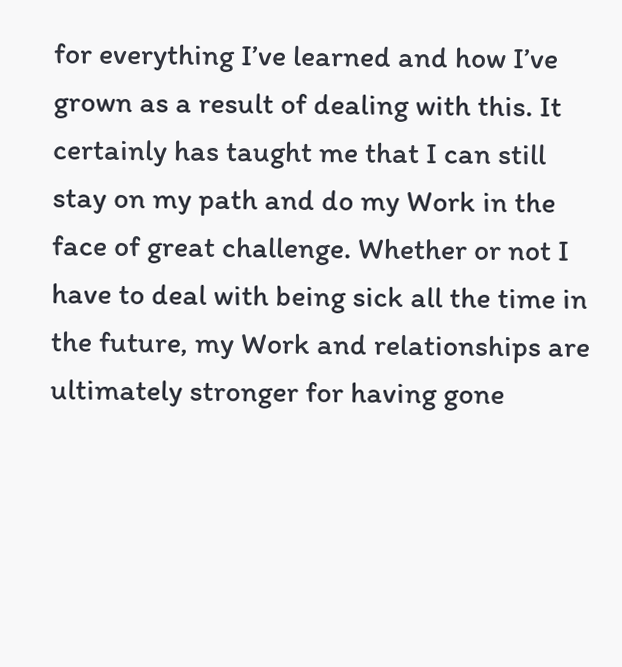for everything I’ve learned and how I’ve grown as a result of dealing with this. It certainly has taught me that I can still stay on my path and do my Work in the face of great challenge. Whether or not I have to deal with being sick all the time in the future, my Work and relationships are ultimately stronger for having gone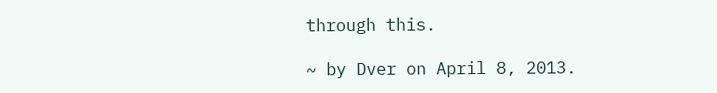through this.

~ by Dver on April 8, 2013.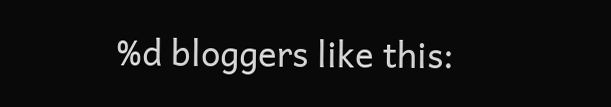%d bloggers like this: